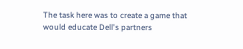The task here was to create a game that would educate Dell's partners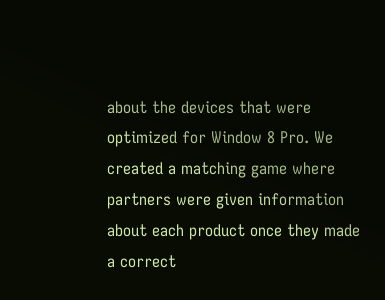about the devices that were optimized for Window 8 Pro. We created a matching game where partners were given information about each product once they made a correct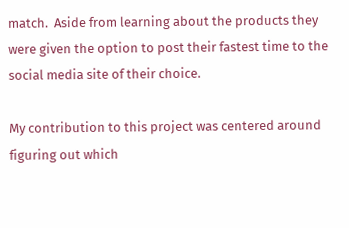match.  Aside from learning about the products they were given the option to post their fastest time to the social media site of their choice.

My contribution to this project was centered around figuring out which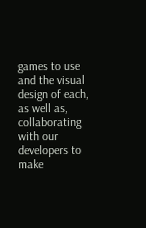games to use and the visual design of each, as well as, collaborating with our developers to make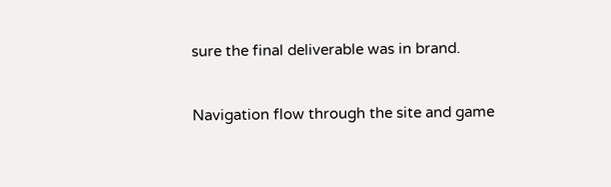sure the final deliverable was in brand.


Navigation flow through the site and game